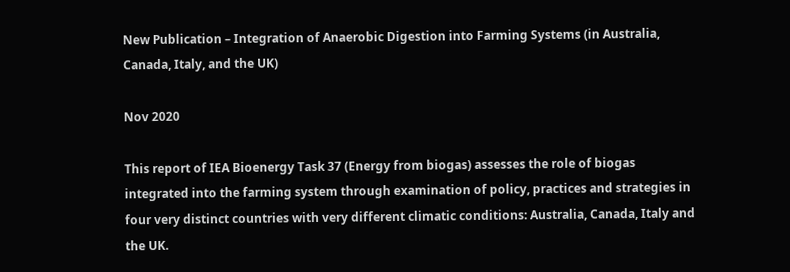New Publication – Integration of Anaerobic Digestion into Farming Systems (in Australia, Canada, Italy, and the UK)

Nov 2020

This report of IEA Bioenergy Task 37 (Energy from biogas) assesses the role of biogas integrated into the farming system through examination of policy, practices and strategies in four very distinct countries with very different climatic conditions: Australia, Canada, Italy and the UK.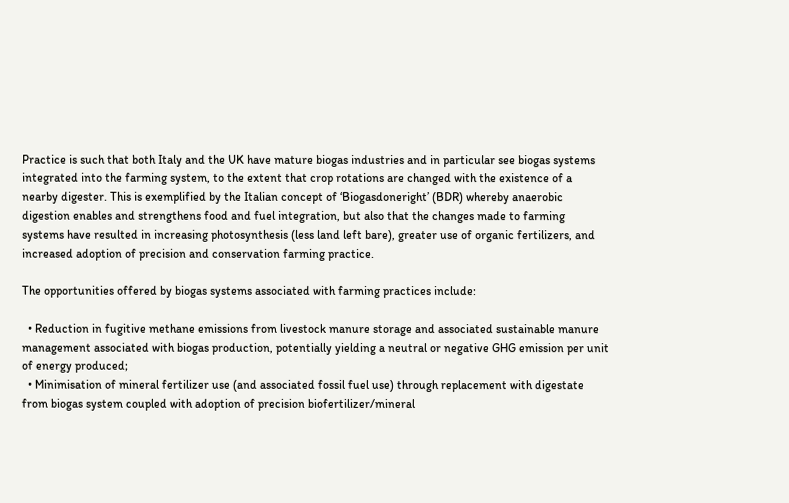Practice is such that both Italy and the UK have mature biogas industries and in particular see biogas systems integrated into the farming system, to the extent that crop rotations are changed with the existence of a nearby digester. This is exemplified by the Italian concept of ‘Biogasdoneright’ (BDR) whereby anaerobic digestion enables and strengthens food and fuel integration, but also that the changes made to farming systems have resulted in increasing photosynthesis (less land left bare), greater use of organic fertilizers, and increased adoption of precision and conservation farming practice.

The opportunities offered by biogas systems associated with farming practices include:

  • Reduction in fugitive methane emissions from livestock manure storage and associated sustainable manure management associated with biogas production, potentially yielding a neutral or negative GHG emission per unit of energy produced;
  • Minimisation of mineral fertilizer use (and associated fossil fuel use) through replacement with digestate from biogas system coupled with adoption of precision biofertilizer/mineral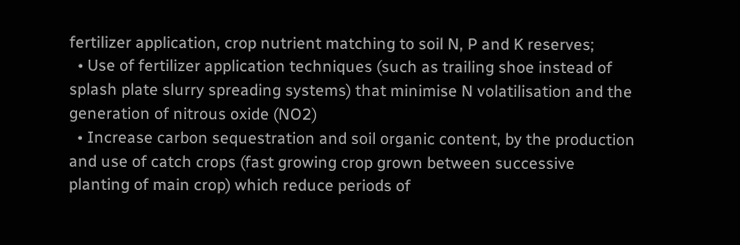fertilizer application, crop nutrient matching to soil N, P and K reserves;
  • Use of fertilizer application techniques (such as trailing shoe instead of splash plate slurry spreading systems) that minimise N volatilisation and the generation of nitrous oxide (NO2)
  • Increase carbon sequestration and soil organic content, by the production and use of catch crops (fast growing crop grown between successive planting of main crop) which reduce periods of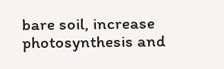bare soil, increase photosynthesis and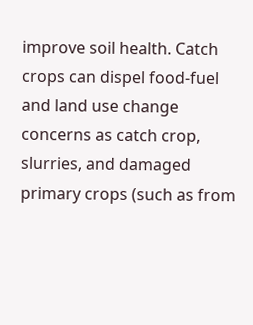improve soil health. Catch crops can dispel food-fuel and land use change concerns as catch crop, slurries, and damaged primary crops (such as from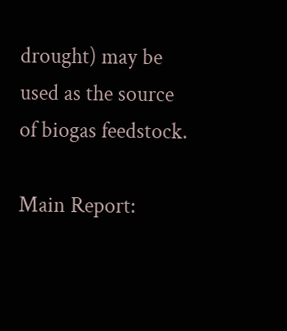drought) may be used as the source of biogas feedstock.

Main Report: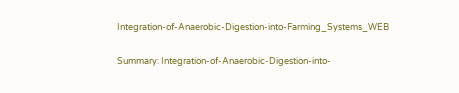Integration-of-Anaerobic-Digestion-into-Farming_Systems_WEB

Summary: Integration-of-Anaerobic-Digestion-into-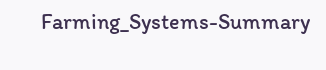Farming_Systems-Summary